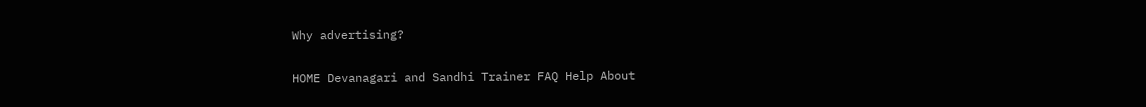Why advertising?

HOME Devanagari and Sandhi Trainer FAQ Help About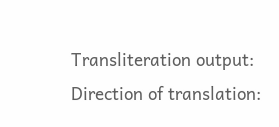Transliteration output: Direction of translation: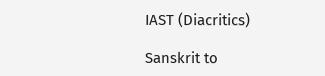IAST (Diacritics)

Sanskrit to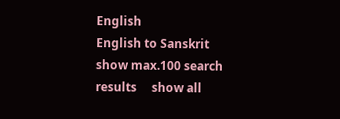English
English to Sanskrit
show max.100 search results     show all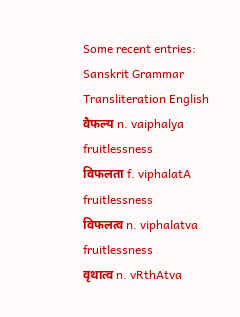Some recent entries:
Sanskrit Grammar Transliteration English
वैफल्य n. vaiphalya fruitlessness
विफलता f. viphalatA fruitlessness
विफलत्व n. viphalatva fruitlessness
वृथात्व n. vRthAtva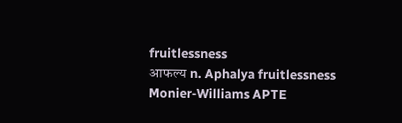fruitlessness
आफल्य n. Aphalya fruitlessness
Monier-Williams APTE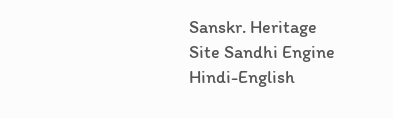Sanskr. Heritage Site Sandhi Engine Hindi-English